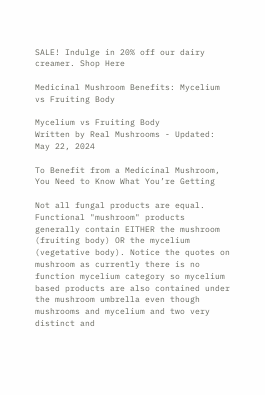SALE! Indulge in 20% off our dairy creamer. Shop Here

Medicinal Mushroom Benefits: Mycelium vs Fruiting Body

Mycelium vs Fruiting Body
Written by Real Mushrooms - Updated: May 22, 2024

To Benefit from a Medicinal Mushroom, You Need to Know What You’re Getting

Not all fungal products are equal. Functional "mushroom" products generally contain EITHER the mushroom (fruiting body) OR the mycelium (vegetative body). Notice the quotes on mushroom as currently there is no function mycelium category so mycelium based products are also contained under the mushroom umbrella even though mushrooms and mycelium and two very distinct and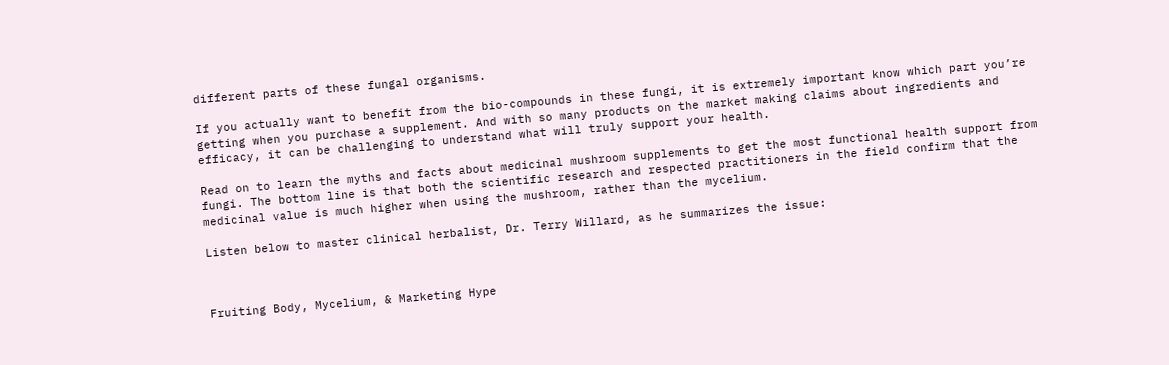different parts of these fungal organisms.

If you actually want to benefit from the bio-compounds in these fungi, it is extremely important know which part you’re getting when you purchase a supplement. And with so many products on the market making claims about ingredients and efficacy, it can be challenging to understand what will truly support your health.

Read on to learn the myths and facts about medicinal mushroom supplements to get the most functional health support from fungi. The bottom line is that both the scientific research and respected practitioners in the field confirm that the medicinal value is much higher when using the mushroom, rather than the mycelium.

Listen below to master clinical herbalist, Dr. Terry Willard, as he summarizes the issue:



Fruiting Body, Mycelium, & Marketing Hype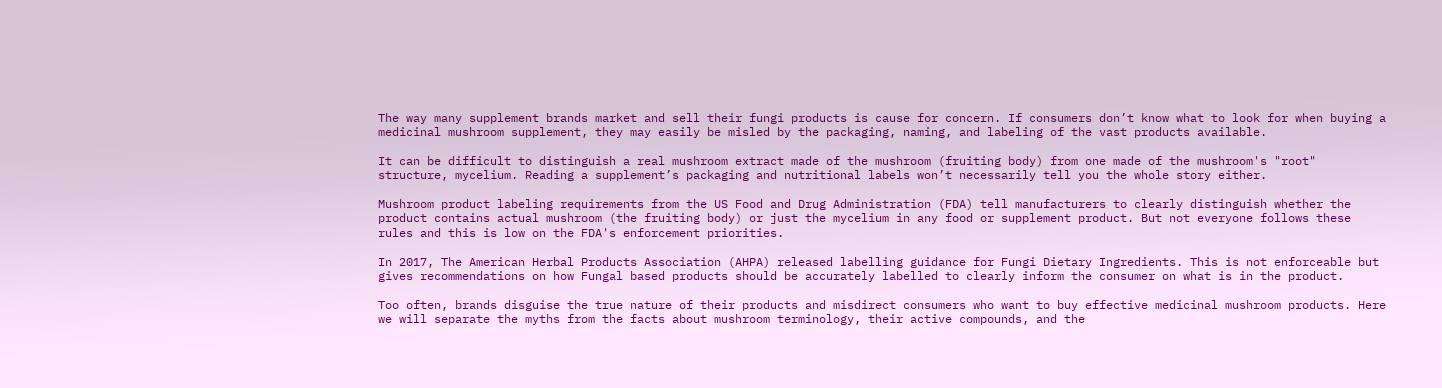The way many supplement brands market and sell their fungi products is cause for concern. If consumers don’t know what to look for when buying a medicinal mushroom supplement, they may easily be misled by the packaging, naming, and labeling of the vast products available.

It can be difficult to distinguish a real mushroom extract made of the mushroom (fruiting body) from one made of the mushroom's "root" structure, mycelium. Reading a supplement’s packaging and nutritional labels won’t necessarily tell you the whole story either.

Mushroom product labeling requirements from the US Food and Drug Administration (FDA) tell manufacturers to clearly distinguish whether the product contains actual mushroom (the fruiting body) or just the mycelium in any food or supplement product. But not everyone follows these rules and this is low on the FDA's enforcement priorities.

In 2017, The American Herbal Products Association (AHPA) released labelling guidance for Fungi Dietary Ingredients. This is not enforceable but gives recommendations on how Fungal based products should be accurately labelled to clearly inform the consumer on what is in the product.

Too often, brands disguise the true nature of their products and misdirect consumers who want to buy effective medicinal mushroom products. Here we will separate the myths from the facts about mushroom terminology, their active compounds, and the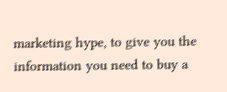marketing hype, to give you the information you need to buy a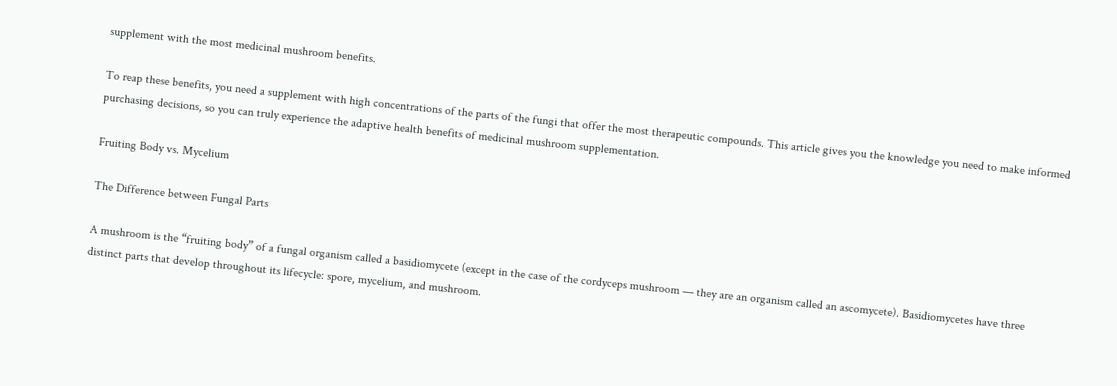supplement with the most medicinal mushroom benefits.

To reap these benefits, you need a supplement with high concentrations of the parts of the fungi that offer the most therapeutic compounds. This article gives you the knowledge you need to make informed purchasing decisions, so you can truly experience the adaptive health benefits of medicinal mushroom supplementation.

Fruiting Body vs. Mycelium

The Difference between Fungal Parts

A mushroom is the “fruiting body” of a fungal organism called a basidiomycete (except in the case of the cordyceps mushroom — they are an organism called an ascomycete). Basidiomycetes have three distinct parts that develop throughout its lifecycle: spore, mycelium, and mushroom.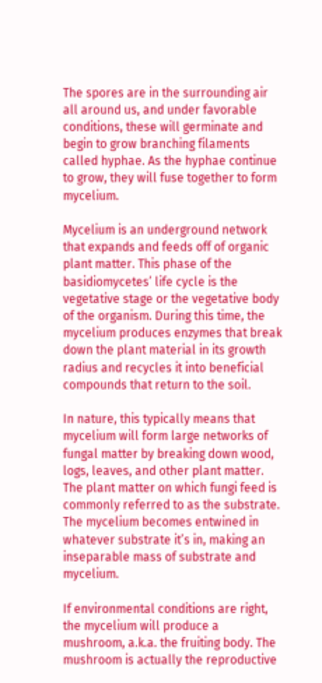The spores are in the surrounding air all around us, and under favorable conditions, these will germinate and begin to grow branching filaments called hyphae. As the hyphae continue to grow, they will fuse together to form mycelium.

Mycelium is an underground network that expands and feeds off of organic plant matter. This phase of the basidiomycetes’ life cycle is the vegetative stage or the vegetative body of the organism. During this time, the mycelium produces enzymes that break down the plant material in its growth radius and recycles it into beneficial compounds that return to the soil.

In nature, this typically means that mycelium will form large networks of fungal matter by breaking down wood, logs, leaves, and other plant matter. The plant matter on which fungi feed is commonly referred to as the substrate. The mycelium becomes entwined in whatever substrate it’s in, making an inseparable mass of substrate and mycelium.

If environmental conditions are right, the mycelium will produce a mushroom, a.k.a. the fruiting body. The mushroom is actually the reproductive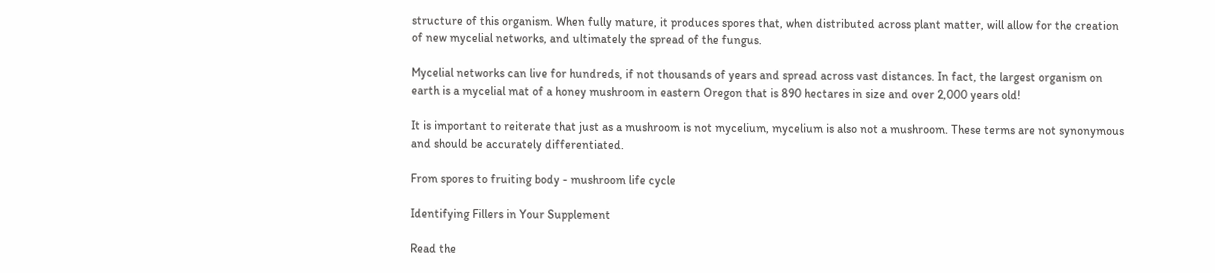structure of this organism. When fully mature, it produces spores that, when distributed across plant matter, will allow for the creation of new mycelial networks, and ultimately the spread of the fungus.

Mycelial networks can live for hundreds, if not thousands of years and spread across vast distances. In fact, the largest organism on earth is a mycelial mat of a honey mushroom in eastern Oregon that is 890 hectares in size and over 2,000 years old!

It is important to reiterate that just as a mushroom is not mycelium, mycelium is also not a mushroom. These terms are not synonymous and should be accurately differentiated.

From spores to fruiting body - mushroom life cycle

Identifying Fillers in Your Supplement

Read the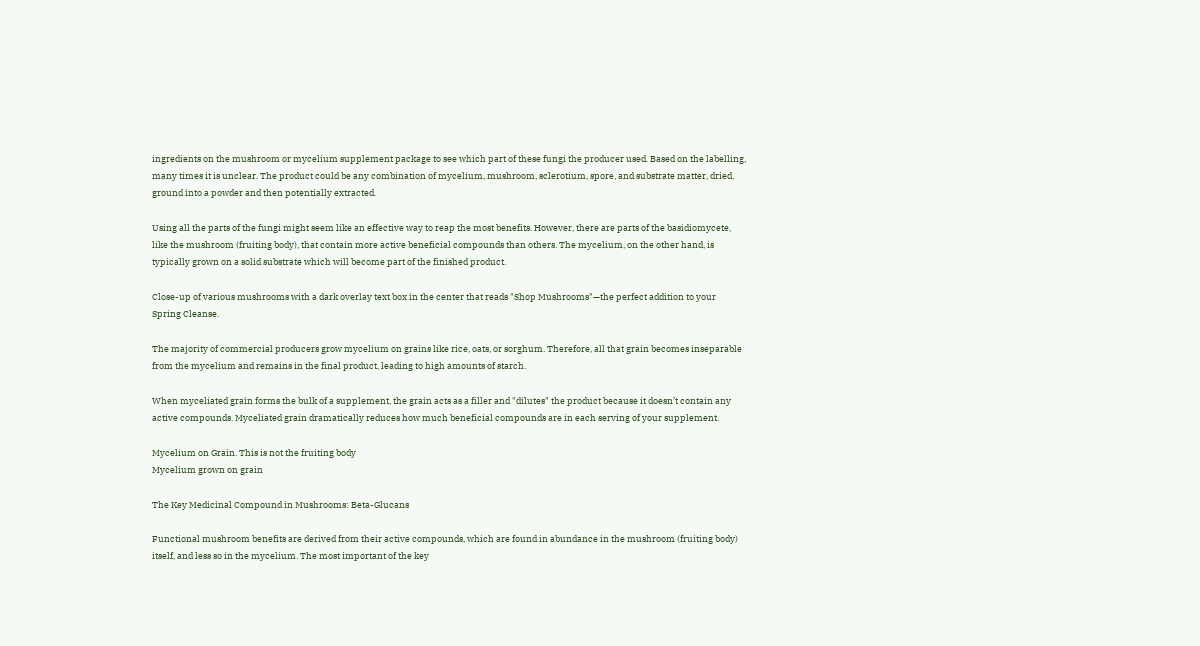ingredients on the mushroom or mycelium supplement package to see which part of these fungi the producer used. Based on the labelling, many times it is unclear. The product could be any combination of mycelium, mushroom, sclerotium, spore, and substrate matter, dried, ground into a powder and then potentially extracted.

Using all the parts of the fungi might seem like an effective way to reap the most benefits. However, there are parts of the basidiomycete, like the mushroom (fruiting body), that contain more active beneficial compounds than others. The mycelium, on the other hand, is typically grown on a solid substrate which will become part of the finished product.

Close-up of various mushrooms with a dark overlay text box in the center that reads "Shop Mushrooms"—the perfect addition to your Spring Cleanse.

The majority of commercial producers grow mycelium on grains like rice, oats, or sorghum. Therefore, all that grain becomes inseparable from the mycelium and remains in the final product, leading to high amounts of starch.

When myceliated grain forms the bulk of a supplement, the grain acts as a filler and "dilutes" the product because it doesn’t contain any active compounds. Myceliated grain dramatically reduces how much beneficial compounds are in each serving of your supplement.

Mycelium on Grain. This is not the fruiting body
Mycelium grown on grain

The Key Medicinal Compound in Mushrooms: Beta-Glucans

Functional mushroom benefits are derived from their active compounds, which are found in abundance in the mushroom (fruiting body) itself, and less so in the mycelium. The most important of the key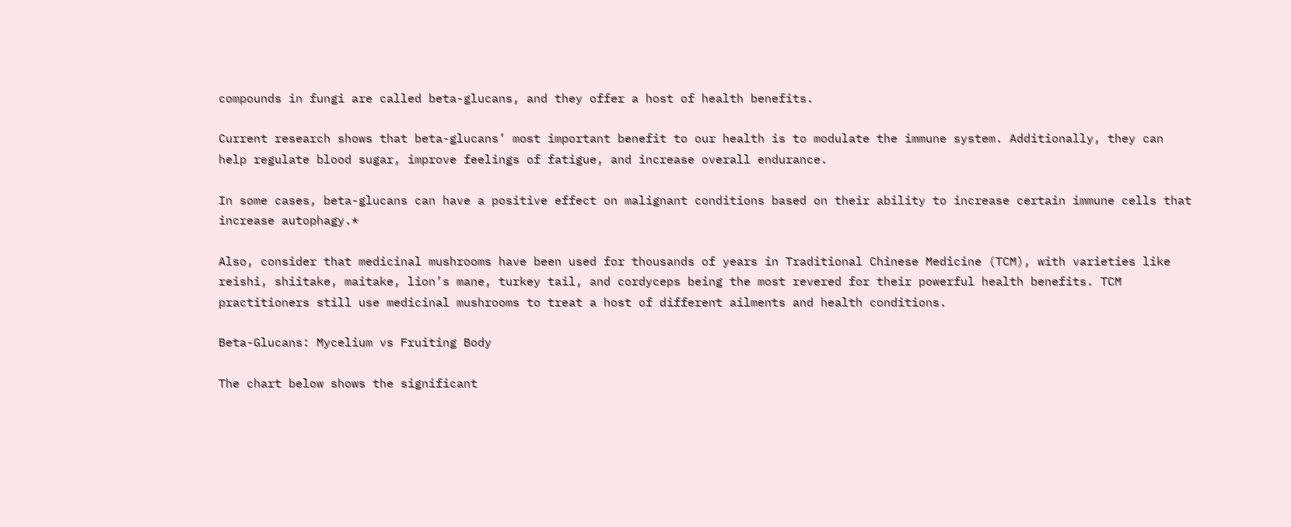compounds in fungi are called beta-glucans, and they offer a host of health benefits.

Current research shows that beta-glucans’ most important benefit to our health is to modulate the immune system. Additionally, they can help regulate blood sugar, improve feelings of fatigue, and increase overall endurance.

In some cases, beta-glucans can have a positive effect on malignant conditions based on their ability to increase certain immune cells that increase autophagy.*

Also, consider that medicinal mushrooms have been used for thousands of years in Traditional Chinese Medicine (TCM), with varieties like reishi, shiitake, maitake, lion’s mane, turkey tail, and cordyceps being the most revered for their powerful health benefits. TCM practitioners still use medicinal mushrooms to treat a host of different ailments and health conditions.

Beta-Glucans: Mycelium vs Fruiting Body

The chart below shows the significant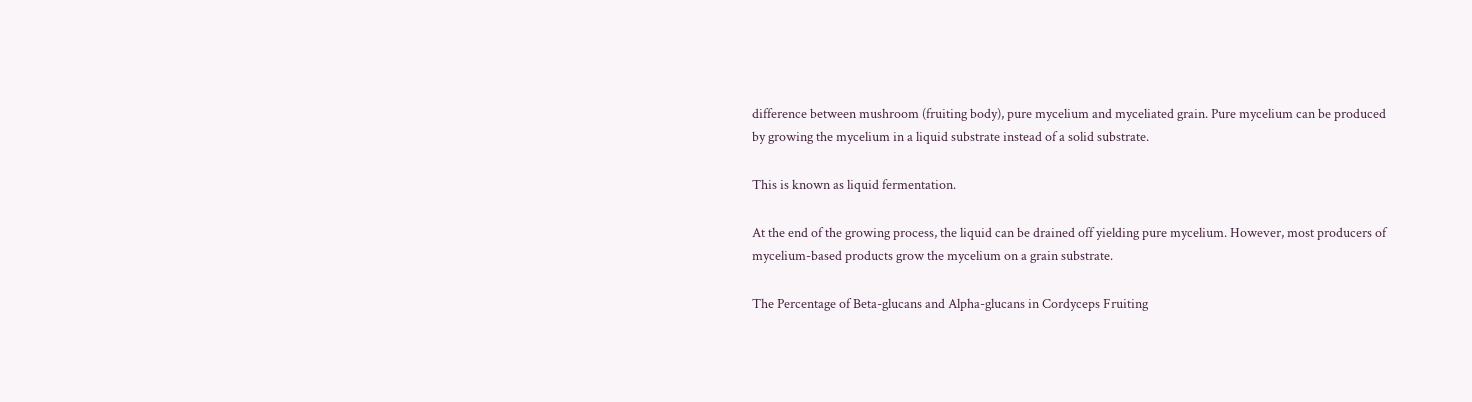difference between mushroom (fruiting body), pure mycelium and myceliated grain. Pure mycelium can be produced by growing the mycelium in a liquid substrate instead of a solid substrate.

This is known as liquid fermentation.

At the end of the growing process, the liquid can be drained off yielding pure mycelium. However, most producers of mycelium-based products grow the mycelium on a grain substrate.

The Percentage of Beta-glucans and Alpha-glucans in Cordyceps Fruiting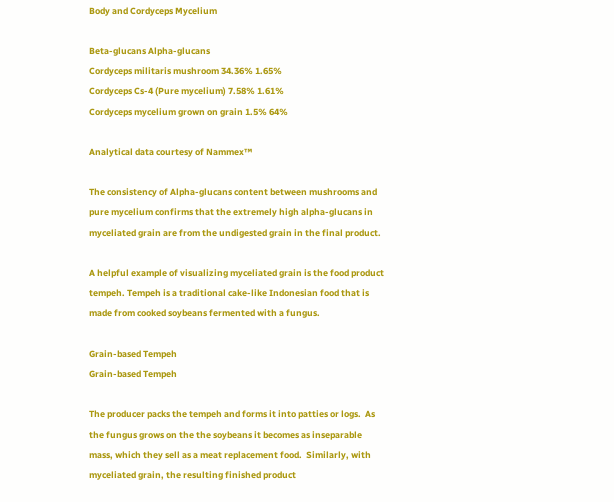Body and Cordyceps Mycelium

Beta-glucans Alpha-glucans
Cordyceps militaris mushroom 34.36% 1.65%
Cordyceps Cs-4 (Pure mycelium) 7.58% 1.61%
Cordyceps mycelium grown on grain 1.5% 64%

Analytical data courtesy of Nammex™

The consistency of Alpha-glucans content between mushrooms and pure mycelium confirms that the extremely high alpha-glucans in myceliated grain are from the undigested grain in the final product.

A helpful example of visualizing myceliated grain is the food product tempeh. Tempeh is a traditional cake-like Indonesian food that is made from cooked soybeans fermented with a fungus.

Grain-based Tempeh
Grain-based Tempeh

The producer packs the tempeh and forms it into patties or logs.  As the fungus grows on the the soybeans it becomes as inseparable mass, which they sell as a meat replacement food.  Similarly, with myceliated grain, the resulting finished product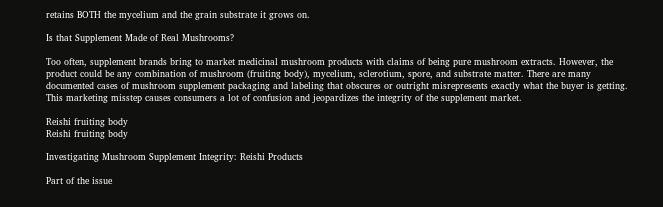retains BOTH the mycelium and the grain substrate it grows on.

Is that Supplement Made of Real Mushrooms?

Too often, supplement brands bring to market medicinal mushroom products with claims of being pure mushroom extracts. However, the product could be any combination of mushroom (fruiting body), mycelium, sclerotium, spore, and substrate matter. There are many documented cases of mushroom supplement packaging and labeling that obscures or outright misrepresents exactly what the buyer is getting. This marketing misstep causes consumers a lot of confusion and jeopardizes the integrity of the supplement market.

Reishi fruiting body
Reishi fruiting body

Investigating Mushroom Supplement Integrity: Reishi Products

Part of the issue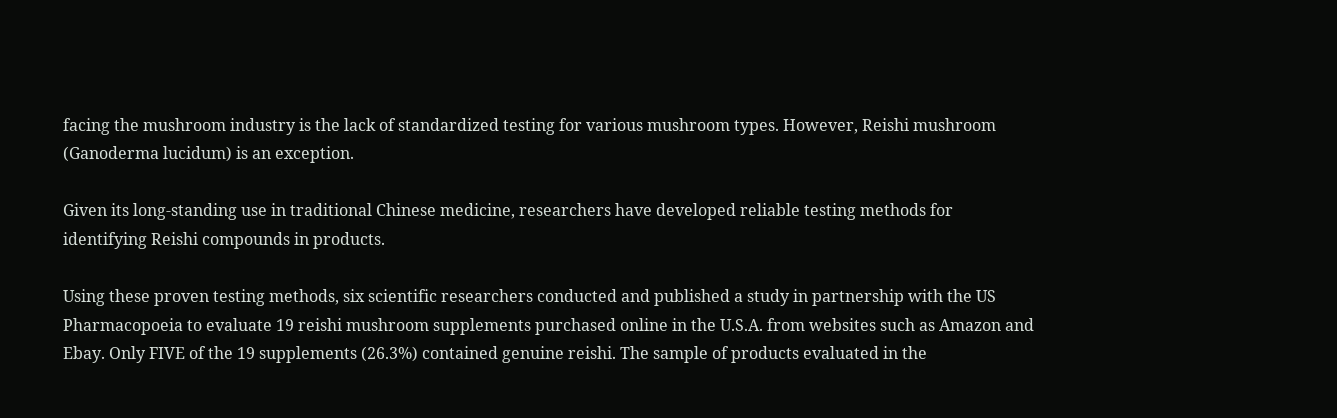facing the mushroom industry is the lack of standardized testing for various mushroom types. However, Reishi mushroom (Ganoderma lucidum) is an exception.

Given its long-standing use in traditional Chinese medicine, researchers have developed reliable testing methods for identifying Reishi compounds in products.

Using these proven testing methods, six scientific researchers conducted and published a study in partnership with the US Pharmacopoeia to evaluate 19 reishi mushroom supplements purchased online in the U.S.A. from websites such as Amazon and Ebay. Only FIVE of the 19 supplements (26.3%) contained genuine reishi. The sample of products evaluated in the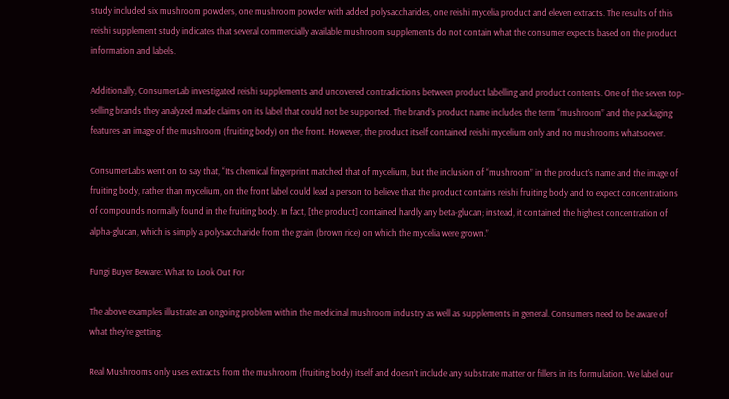study included six mushroom powders, one mushroom powder with added polysaccharides, one reishi mycelia product and eleven extracts. The results of this reishi supplement study indicates that several commercially available mushroom supplements do not contain what the consumer expects based on the product information and labels.

Additionally, ConsumerLab investigated reishi supplements and uncovered contradictions between product labelling and product contents. One of the seven top-selling brands they analyzed made claims on its label that could not be supported. The brand’s product name includes the term “mushroom” and the packaging features an image of the mushroom (fruiting body) on the front. However, the product itself contained reishi mycelium only and no mushrooms whatsoever.

ConsumerLabs went on to say that, “Its chemical fingerprint matched that of mycelium, but the inclusion of “mushroom” in the product’s name and the image of fruiting body, rather than mycelium, on the front label could lead a person to believe that the product contains reishi fruiting body and to expect concentrations of compounds normally found in the fruiting body. In fact, [the product] contained hardly any beta-glucan; instead, it contained the highest concentration of alpha-glucan, which is simply a polysaccharide from the grain (brown rice) on which the mycelia were grown.”

Fungi Buyer Beware: What to Look Out For

The above examples illustrate an ongoing problem within the medicinal mushroom industry as well as supplements in general. Consumers need to be aware of what they’re getting.

Real Mushrooms only uses extracts from the mushroom (fruiting body) itself and doesn’t include any substrate matter or fillers in its formulation. We label our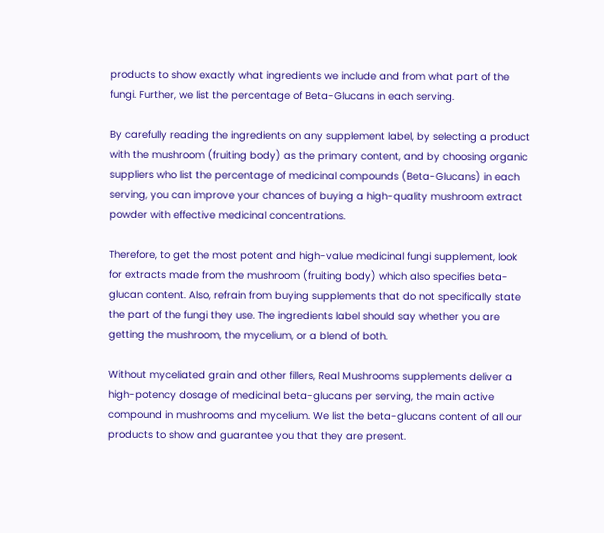products to show exactly what ingredients we include and from what part of the fungi. Further, we list the percentage of Beta-Glucans in each serving.

By carefully reading the ingredients on any supplement label, by selecting a product with the mushroom (fruiting body) as the primary content, and by choosing organic suppliers who list the percentage of medicinal compounds (Beta-Glucans) in each serving, you can improve your chances of buying a high-quality mushroom extract powder with effective medicinal concentrations.

Therefore, to get the most potent and high-value medicinal fungi supplement, look for extracts made from the mushroom (fruiting body) which also specifies beta-glucan content. Also, refrain from buying supplements that do not specifically state the part of the fungi they use. The ingredients label should say whether you are getting the mushroom, the mycelium, or a blend of both.

Without myceliated grain and other fillers, Real Mushrooms supplements deliver a high-potency dosage of medicinal beta-glucans per serving, the main active compound in mushrooms and mycelium. We list the beta-glucans content of all our products to show and guarantee you that they are present.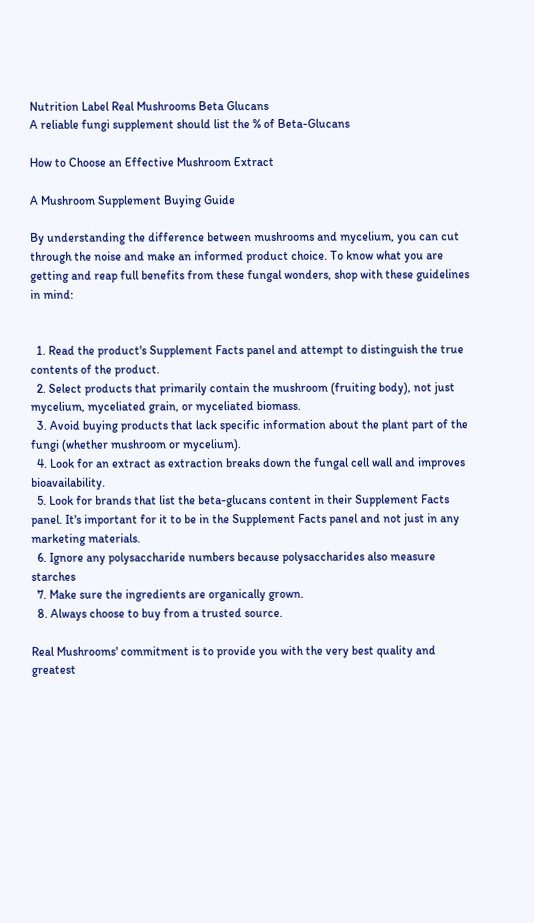Nutrition Label Real Mushrooms Beta Glucans
A reliable fungi supplement should list the % of Beta-Glucans

How to Choose an Effective Mushroom Extract

A Mushroom Supplement Buying Guide

By understanding the difference between mushrooms and mycelium, you can cut through the noise and make an informed product choice. To know what you are getting and reap full benefits from these fungal wonders, shop with these guidelines in mind:


  1. Read the product's Supplement Facts panel and attempt to distinguish the true contents of the product.
  2. Select products that primarily contain the mushroom (fruiting body), not just mycelium, myceliated grain, or myceliated biomass.
  3. Avoid buying products that lack specific information about the plant part of the fungi (whether mushroom or mycelium).
  4. Look for an extract as extraction breaks down the fungal cell wall and improves bioavailability.
  5. Look for brands that list the beta-glucans content in their Supplement Facts panel. It's important for it to be in the Supplement Facts panel and not just in any marketing materials.
  6. Ignore any polysaccharide numbers because polysaccharides also measure starches
  7. Make sure the ingredients are organically grown.
  8. Always choose to buy from a trusted source.

Real Mushrooms' commitment is to provide you with the very best quality and greatest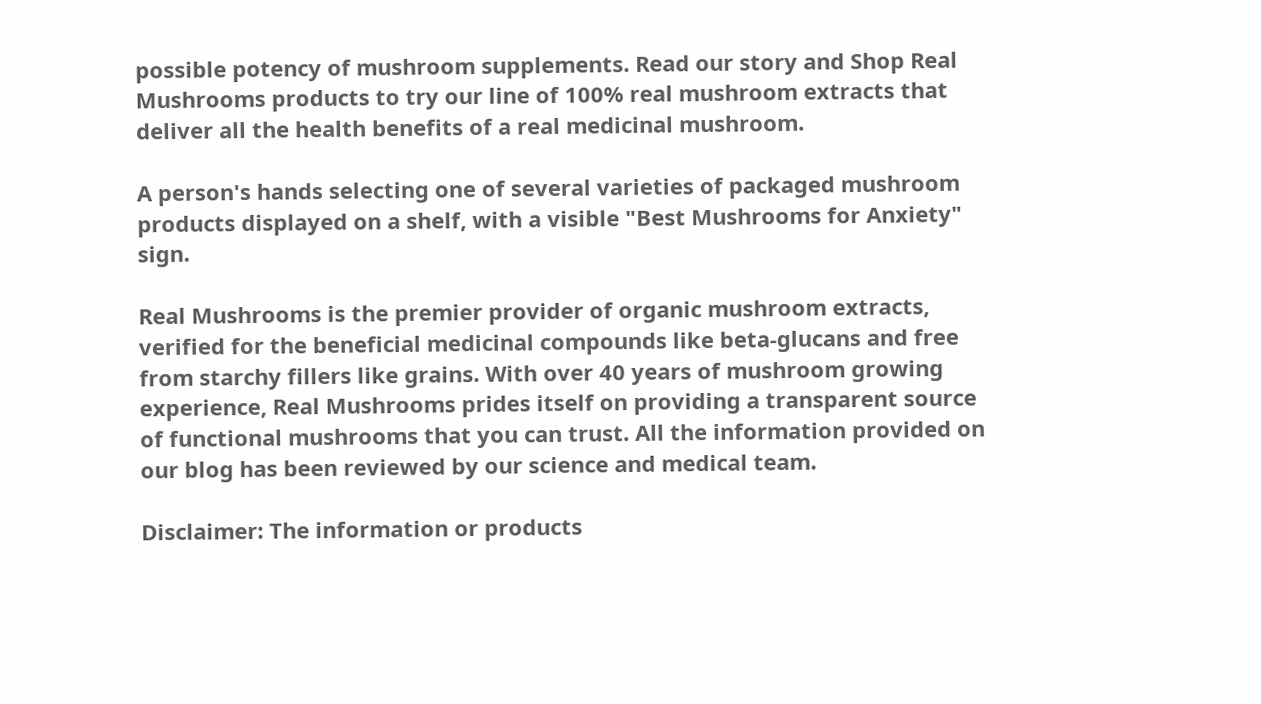possible potency of mushroom supplements. Read our story and Shop Real Mushrooms products to try our line of 100% real mushroom extracts that deliver all the health benefits of a real medicinal mushroom.

A person's hands selecting one of several varieties of packaged mushroom products displayed on a shelf, with a visible "Best Mushrooms for Anxiety" sign.

Real Mushrooms is the premier provider of organic mushroom extracts, verified for the beneficial medicinal compounds like beta-glucans and free from starchy fillers like grains. With over 40 years of mushroom growing experience, Real Mushrooms prides itself on providing a transparent source of functional mushrooms that you can trust. All the information provided on our blog has been reviewed by our science and medical team.

Disclaimer: The information or products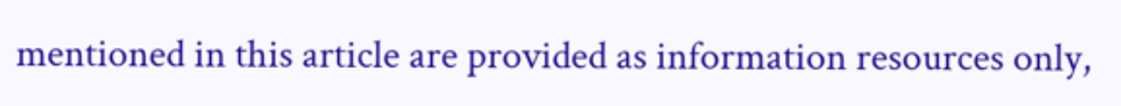mentioned in this article are provided as information resources only,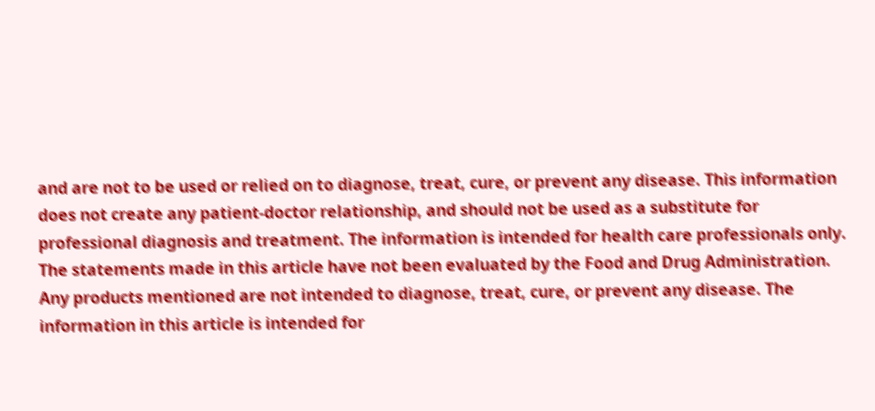and are not to be used or relied on to diagnose, treat, cure, or prevent any disease. This information does not create any patient-doctor relationship, and should not be used as a substitute for professional diagnosis and treatment. The information is intended for health care professionals only. The statements made in this article have not been evaluated by the Food and Drug Administration. Any products mentioned are not intended to diagnose, treat, cure, or prevent any disease. The information in this article is intended for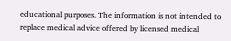educational purposes. The information is not intended to replace medical advice offered by licensed medical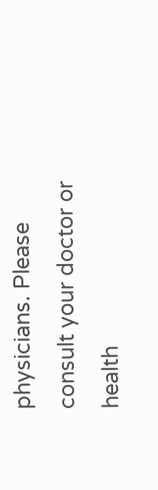physicians. Please consult your doctor or health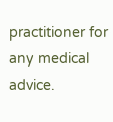practitioner for any medical advice.